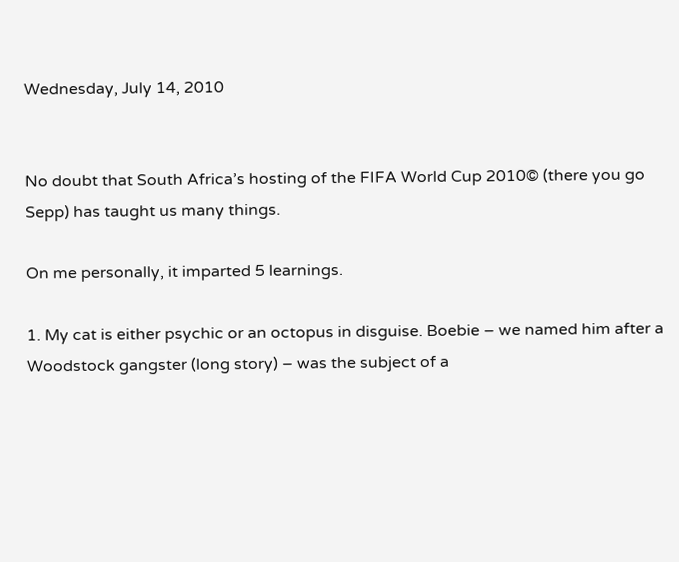Wednesday, July 14, 2010


No doubt that South Africa’s hosting of the FIFA World Cup 2010© (there you go Sepp) has taught us many things.

On me personally, it imparted 5 learnings.

1. My cat is either psychic or an octopus in disguise. Boebie – we named him after a Woodstock gangster (long story) – was the subject of a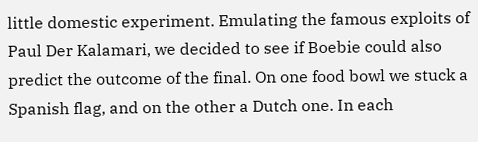little domestic experiment. Emulating the famous exploits of Paul Der Kalamari, we decided to see if Boebie could also predict the outcome of the final. On one food bowl we stuck a Spanish flag, and on the other a Dutch one. In each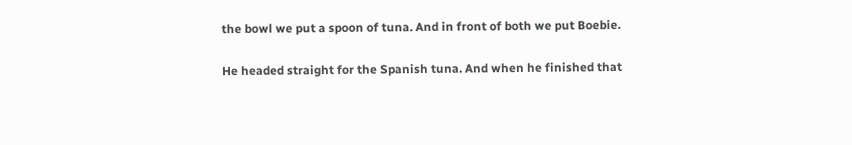the bowl we put a spoon of tuna. And in front of both we put Boebie.

He headed straight for the Spanish tuna. And when he finished that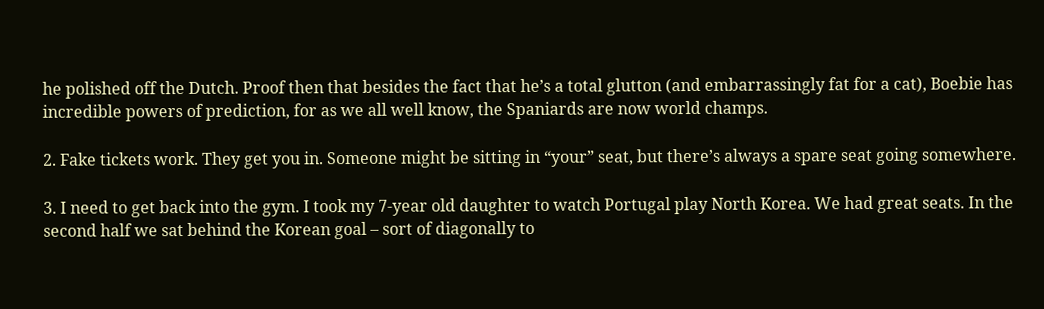he polished off the Dutch. Proof then that besides the fact that he’s a total glutton (and embarrassingly fat for a cat), Boebie has incredible powers of prediction, for as we all well know, the Spaniards are now world champs.

2. Fake tickets work. They get you in. Someone might be sitting in “your” seat, but there’s always a spare seat going somewhere.

3. I need to get back into the gym. I took my 7-year old daughter to watch Portugal play North Korea. We had great seats. In the second half we sat behind the Korean goal – sort of diagonally to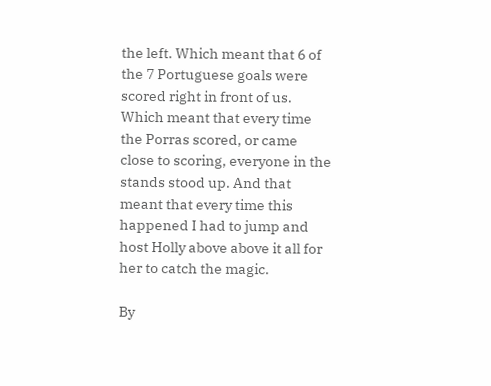the left. Which meant that 6 of the 7 Portuguese goals were scored right in front of us. Which meant that every time the Porras scored, or came close to scoring, everyone in the stands stood up. And that meant that every time this happened I had to jump and host Holly above above it all for her to catch the magic.

By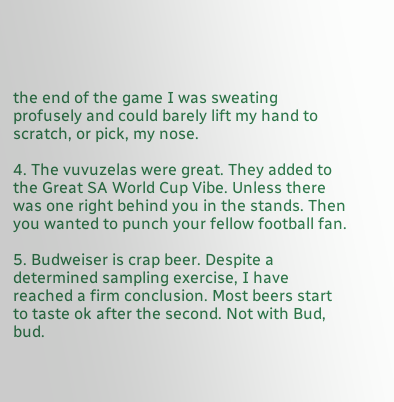the end of the game I was sweating profusely and could barely lift my hand to scratch, or pick, my nose.

4. The vuvuzelas were great. They added to the Great SA World Cup Vibe. Unless there was one right behind you in the stands. Then you wanted to punch your fellow football fan.

5. Budweiser is crap beer. Despite a determined sampling exercise, I have reached a firm conclusion. Most beers start to taste ok after the second. Not with Bud, bud.